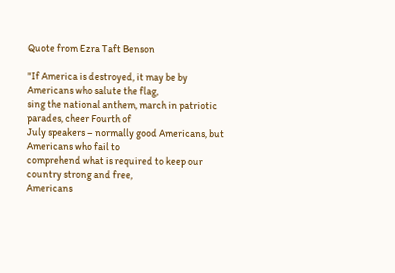Quote from Ezra Taft Benson

"If America is destroyed, it may be by Americans who salute the flag,
sing the national anthem, march in patriotic parades, cheer Fourth of
July speakers – normally good Americans, but Americans who fail to
comprehend what is required to keep our country strong and free,
Americans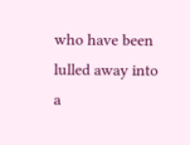who have been lulled away into a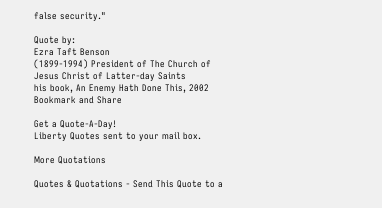false security."

Quote by:
Ezra Taft Benson
(1899-1994) President of The Church of Jesus Christ of Latter-day Saints
his book, An Enemy Hath Done This, 2002
Bookmark and Share

Get a Quote-A-Day!
Liberty Quotes sent to your mail box.

More Quotations

Quotes & Quotations - Send This Quote to a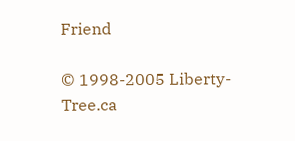Friend

© 1998-2005 Liberty-Tree.ca